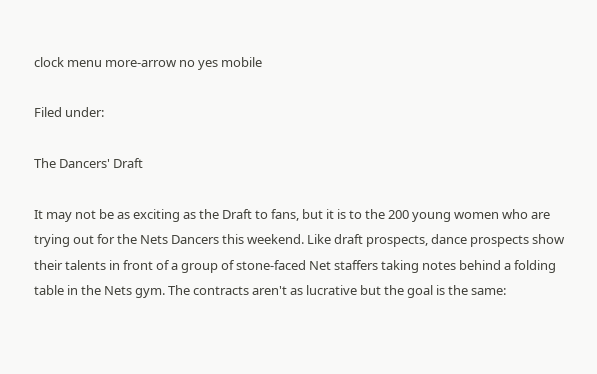clock menu more-arrow no yes mobile

Filed under:

The Dancers' Draft

It may not be as exciting as the Draft to fans, but it is to the 200 young women who are trying out for the Nets Dancers this weekend. Like draft prospects, dance prospects show their talents in front of a group of stone-faced Net staffers taking notes behind a folding table in the Nets gym. The contracts aren't as lucrative but the goal is the same: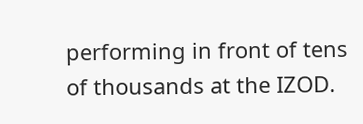performing in front of tens of thousands at the IZOD.